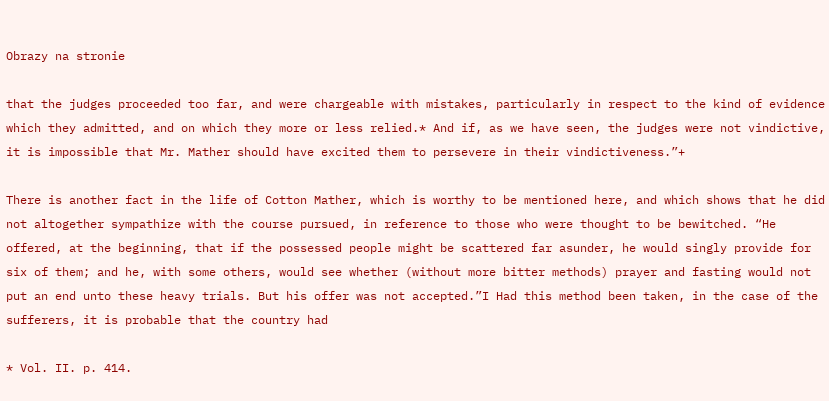Obrazy na stronie

that the judges proceeded too far, and were chargeable with mistakes, particularly in respect to the kind of evidence which they admitted, and on which they more or less relied.* And if, as we have seen, the judges were not vindictive, it is impossible that Mr. Mather should have excited them to persevere in their vindictiveness.”+

There is another fact in the life of Cotton Mather, which is worthy to be mentioned here, and which shows that he did not altogether sympathize with the course pursued, in reference to those who were thought to be bewitched. “He offered, at the beginning, that if the possessed people might be scattered far asunder, he would singly provide for six of them; and he, with some others, would see whether (without more bitter methods) prayer and fasting would not put an end unto these heavy trials. But his offer was not accepted.”I Had this method been taken, in the case of the sufferers, it is probable that the country had

* Vol. II. p. 414.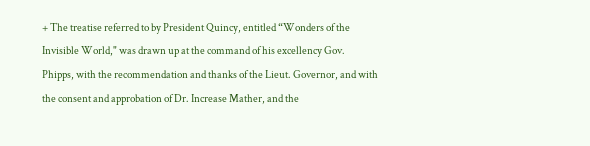+ The treatise referred to by President Quincy, entitled “Wonders of the Invisible World," was drawn up at the command of his excellency Gov. Phipps, with the recommendation and thanks of the Lieut. Governor, and with the consent and approbation of Dr. Increase Mather, and the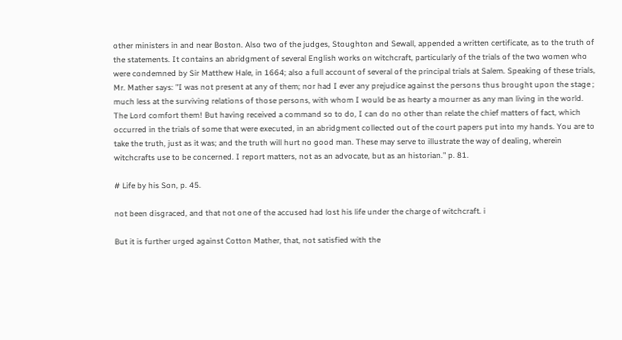other ministers in and near Boston. Also two of the judges, Stoughton and Sewall, appended a written certificate, as to the truth of the statements. It contains an abridgment of several English works on witchcraft, particularly of the trials of the two women who were condemned by Sir Matthew Hale, in 1664; also a full account of several of the principal trials at Salem. Speaking of these trials, Mr. Mather says: "I was not present at any of them; nor had I ever any prejudice against the persons thus brought upon the stage ; much less at the surviving relations of those persons, with whom I would be as hearty a mourner as any man living in the world. The Lord comfort them! But having received a command so to do, I can do no other than relate the chief matters of fact, which occurred in the trials of some that were executed, in an abridgment collected out of the court papers put into my hands. You are to take the truth, just as it was; and the truth will hurt no good man. These may serve to illustrate the way of dealing, wherein witchcrafts use to be concerned. I report matters, not as an advocate, but as an historian." p. 81.

# Life by his Son, p. 45.

not been disgraced, and that not one of the accused had lost his life under the charge of witchcraft. i

But it is further urged against Cotton Mather, that, not satisfied with the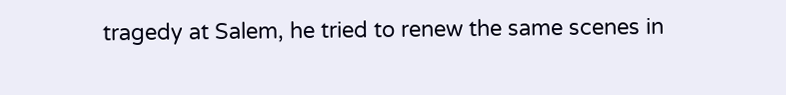tragedy at Salem, he tried to renew the same scenes in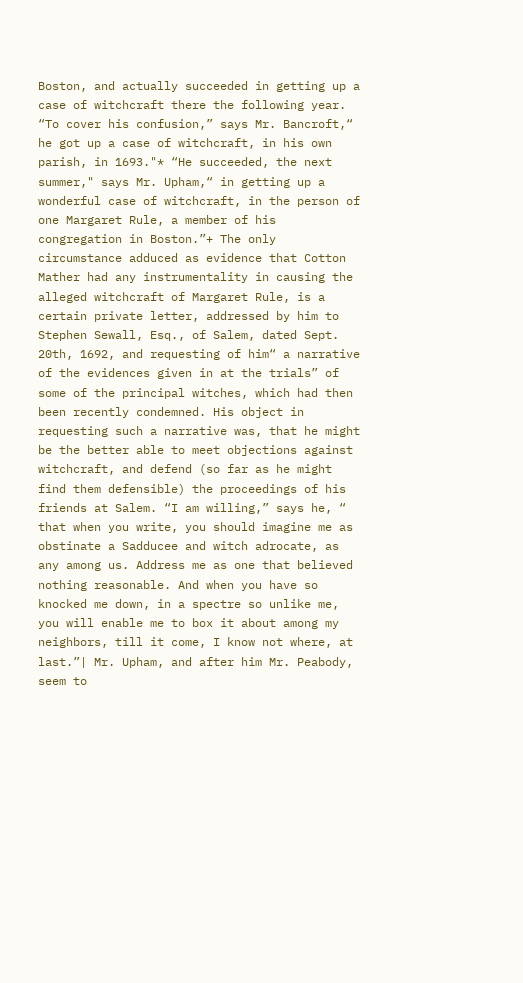Boston, and actually succeeded in getting up a case of witchcraft there the following year. “To cover his confusion,” says Mr. Bancroft,“ he got up a case of witchcraft, in his own parish, in 1693."* “He succeeded, the next summer," says Mr. Upham,“ in getting up a wonderful case of witchcraft, in the person of one Margaret Rule, a member of his congregation in Boston.”+ The only circumstance adduced as evidence that Cotton Mather had any instrumentality in causing the alleged witchcraft of Margaret Rule, is a certain private letter, addressed by him to Stephen Sewall, Esq., of Salem, dated Sept. 20th, 1692, and requesting of him“ a narrative of the evidences given in at the trials” of some of the principal witches, which had then been recently condemned. His object in requesting such a narrative was, that he might be the better able to meet objections against witchcraft, and defend (so far as he might find them defensible) the proceedings of his friends at Salem. “I am willing,” says he, “ that when you write, you should imagine me as obstinate a Sadducee and witch adrocate, as any among us. Address me as one that believed nothing reasonable. And when you have so knocked me down, in a spectre so unlike me, you will enable me to box it about among my neighbors, till it come, I know not where, at last.”| Mr. Upham, and after him Mr. Peabody, seem to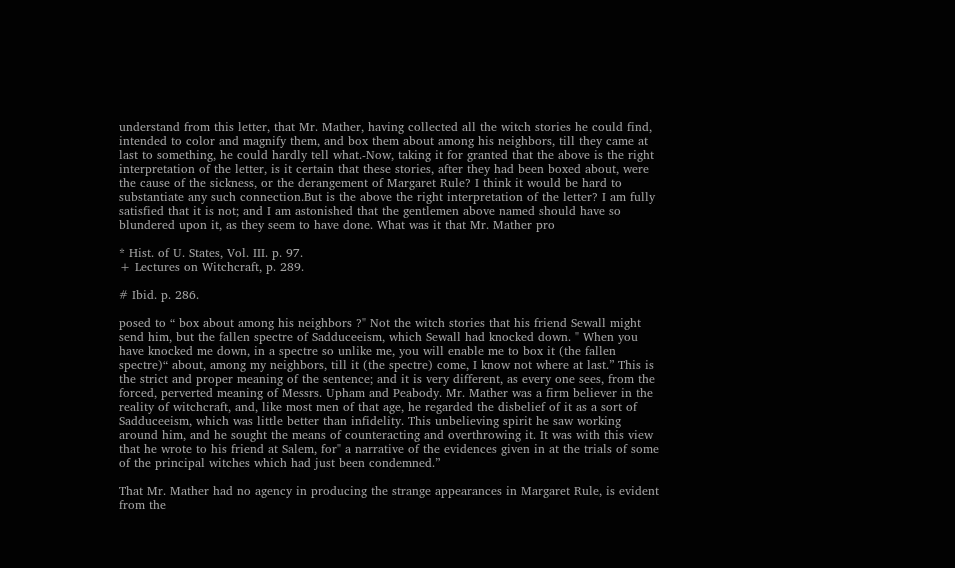understand from this letter, that Mr. Mather, having collected all the witch stories he could find, intended to color and magnify them, and box them about among his neighbors, till they came at last to something, he could hardly tell what.-Now, taking it for granted that the above is the right interpretation of the letter, is it certain that these stories, after they had been boxed about, were the cause of the sickness, or the derangement of Margaret Rule? I think it would be hard to substantiate any such connection.But is the above the right interpretation of the letter? I am fully satisfied that it is not; and I am astonished that the gentlemen above named should have so blundered upon it, as they seem to have done. What was it that Mr. Mather pro

* Hist. of U. States, Vol. III. p. 97.
+ Lectures on Witchcraft, p. 289.

# Ibid. p. 286.

posed to “ box about among his neighbors ?" Not the witch stories that his friend Sewall might send him, but the fallen spectre of Sadduceeism, which Sewall had knocked down. " When you have knocked me down, in a spectre so unlike me, you will enable me to box it (the fallen spectre)“ about, among my neighbors, till it (the spectre) come, I know not where at last.” This is the strict and proper meaning of the sentence; and it is very different, as every one sees, from the forced, perverted meaning of Messrs. Upham and Peabody. Mr. Mather was a firm believer in the reality of witchcraft, and, like most men of that age, he regarded the disbelief of it as a sort of Sadduceeism, which was little better than infidelity. This unbelieving spirit he saw working around him, and he sought the means of counteracting and overthrowing it. It was with this view that he wrote to his friend at Salem, for" a narrative of the evidences given in at the trials of some of the principal witches which had just been condemned.”

That Mr. Mather had no agency in producing the strange appearances in Margaret Rule, is evident from the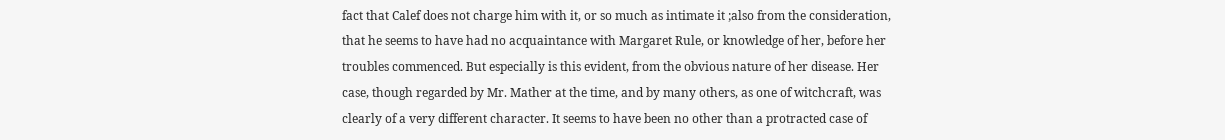fact that Calef does not charge him with it, or so much as intimate it ;also from the consideration, that he seems to have had no acquaintance with Margaret Rule, or knowledge of her, before her troubles commenced. But especially is this evident, from the obvious nature of her disease. Her case, though regarded by Mr. Mather at the time, and by many others, as one of witchcraft, was clearly of a very different character. It seems to have been no other than a protracted case of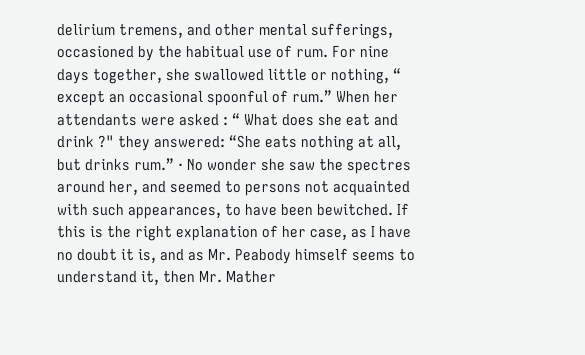delirium tremens, and other mental sufferings, occasioned by the habitual use of rum. For nine days together, she swallowed little or nothing, “ except an occasional spoonful of rum.” When her attendants were asked : “ What does she eat and drink ?" they answered: “She eats nothing at all, but drinks rum.” · No wonder she saw the spectres around her, and seemed to persons not acquainted with such appearances, to have been bewitched. If this is the right explanation of her case, as I have no doubt it is, and as Mr. Peabody himself seems to understand it, then Mr. Mather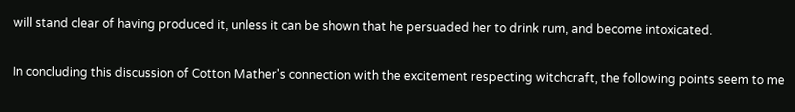will stand clear of having produced it, unless it can be shown that he persuaded her to drink rum, and become intoxicated.

In concluding this discussion of Cotton Mather's connection with the excitement respecting witchcraft, the following points seem to me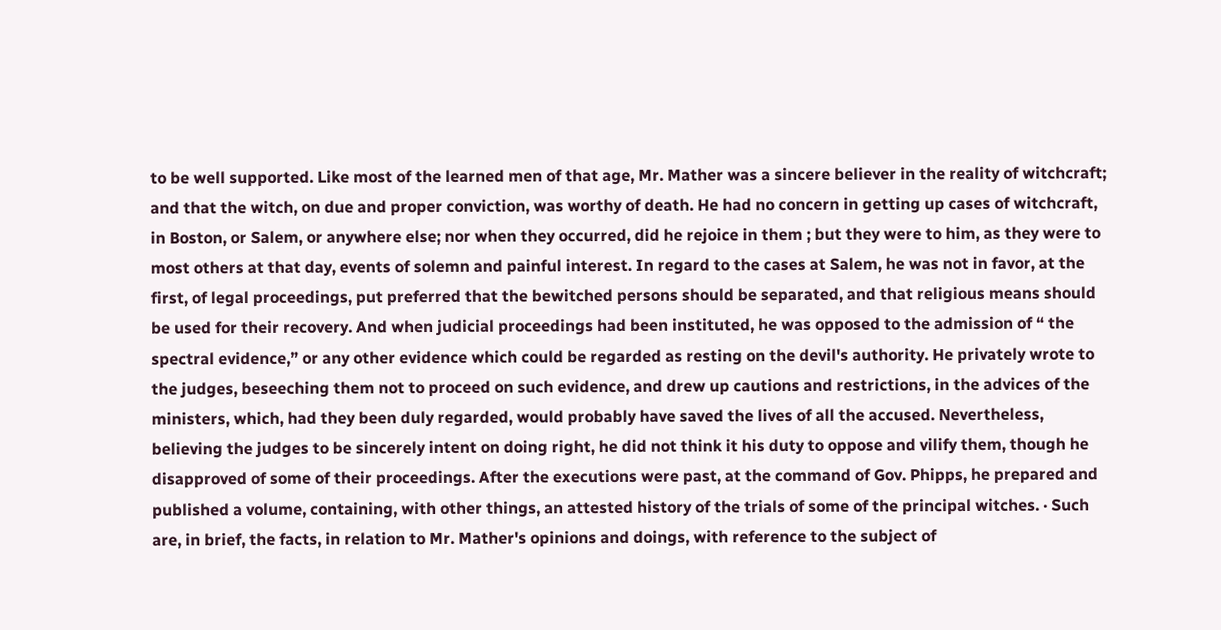to be well supported. Like most of the learned men of that age, Mr. Mather was a sincere believer in the reality of witchcraft; and that the witch, on due and proper conviction, was worthy of death. He had no concern in getting up cases of witchcraft, in Boston, or Salem, or anywhere else; nor when they occurred, did he rejoice in them ; but they were to him, as they were to most others at that day, events of solemn and painful interest. In regard to the cases at Salem, he was not in favor, at the first, of legal proceedings, put preferred that the bewitched persons should be separated, and that religious means should be used for their recovery. And when judicial proceedings had been instituted, he was opposed to the admission of “ the spectral evidence,” or any other evidence which could be regarded as resting on the devil's authority. He privately wrote to the judges, beseeching them not to proceed on such evidence, and drew up cautions and restrictions, in the advices of the ministers, which, had they been duly regarded, would probably have saved the lives of all the accused. Nevertheless, believing the judges to be sincerely intent on doing right, he did not think it his duty to oppose and vilify them, though he disapproved of some of their proceedings. After the executions were past, at the command of Gov. Phipps, he prepared and published a volume, containing, with other things, an attested history of the trials of some of the principal witches. · Such are, in brief, the facts, in relation to Mr. Mather's opinions and doings, with reference to the subject of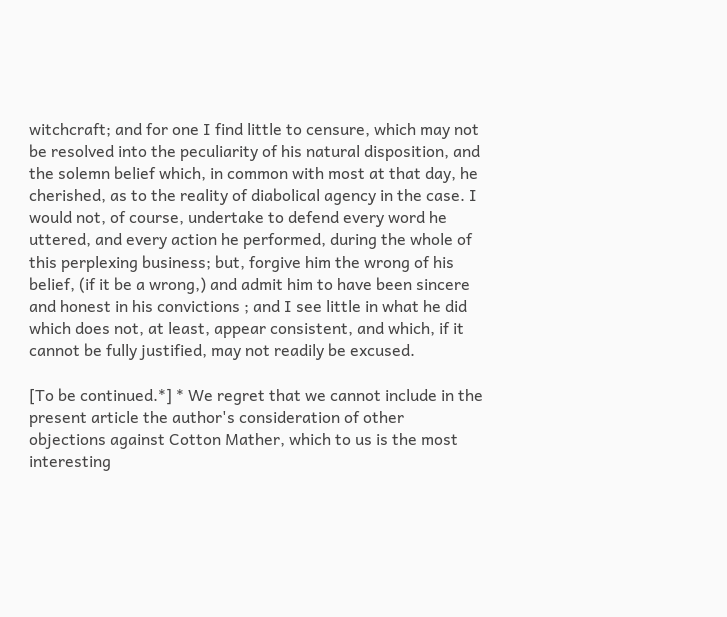witchcraft; and for one I find little to censure, which may not be resolved into the peculiarity of his natural disposition, and the solemn belief which, in common with most at that day, he cherished, as to the reality of diabolical agency in the case. I would not, of course, undertake to defend every word he uttered, and every action he performed, during the whole of this perplexing business; but, forgive him the wrong of his belief, (if it be a wrong,) and admit him to have been sincere and honest in his convictions ; and I see little in what he did which does not, at least, appear consistent, and which, if it cannot be fully justified, may not readily be excused.

[To be continued.*] * We regret that we cannot include in the present article the author's consideration of other objections against Cotton Mather, which to us is the most interesting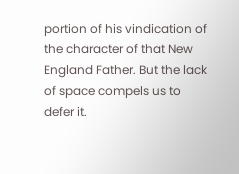portion of his vindication of the character of that New England Father. But the lack of space compels us to defer it.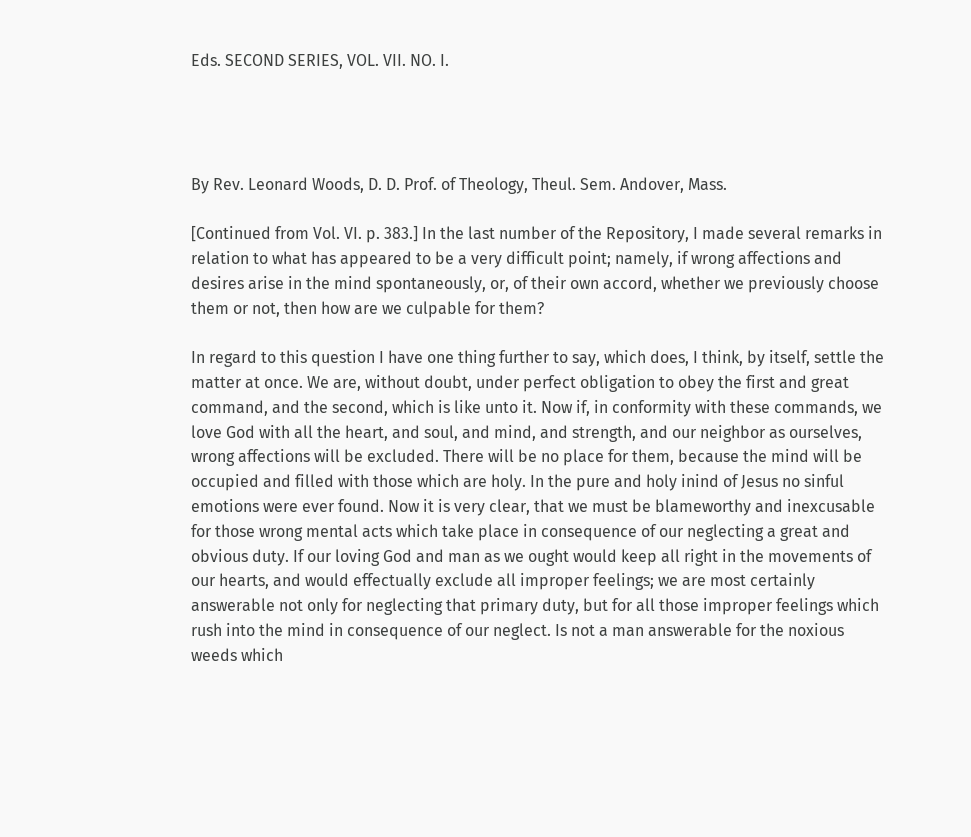Eds. SECOND SERIES, VOL. VII. NO. I.




By Rev. Leonard Woods, D. D. Prof. of Theology, Theul. Sem. Andover, Mass.

[Continued from Vol. VI. p. 383.] In the last number of the Repository, I made several remarks in relation to what has appeared to be a very difficult point; namely, if wrong affections and desires arise in the mind spontaneously, or, of their own accord, whether we previously choose them or not, then how are we culpable for them?

In regard to this question I have one thing further to say, which does, I think, by itself, settle the matter at once. We are, without doubt, under perfect obligation to obey the first and great command, and the second, which is like unto it. Now if, in conformity with these commands, we love God with all the heart, and soul, and mind, and strength, and our neighbor as ourselves, wrong affections will be excluded. There will be no place for them, because the mind will be occupied and filled with those which are holy. In the pure and holy inind of Jesus no sinful emotions were ever found. Now it is very clear, that we must be blameworthy and inexcusable for those wrong mental acts which take place in consequence of our neglecting a great and obvious duty. If our loving God and man as we ought would keep all right in the movements of our hearts, and would effectually exclude all improper feelings; we are most certainly answerable not only for neglecting that primary duty, but for all those improper feelings which rush into the mind in consequence of our neglect. Is not a man answerable for the noxious weeds which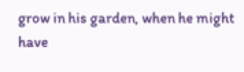grow in his garden, when he might have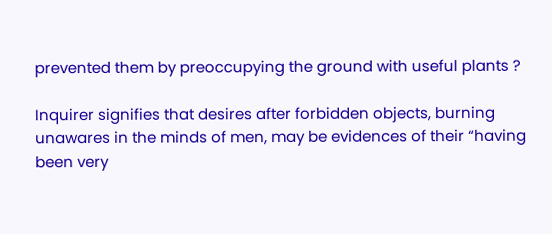prevented them by preoccupying the ground with useful plants ?

Inquirer signifies that desires after forbidden objects, burning unawares in the minds of men, may be evidences of their “having been very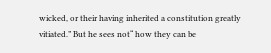wicked, or their having inherited a constitution greatly vitiated.” But he sees not“ how they can be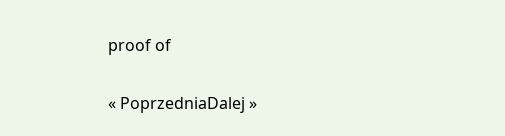proof of

« PoprzedniaDalej »